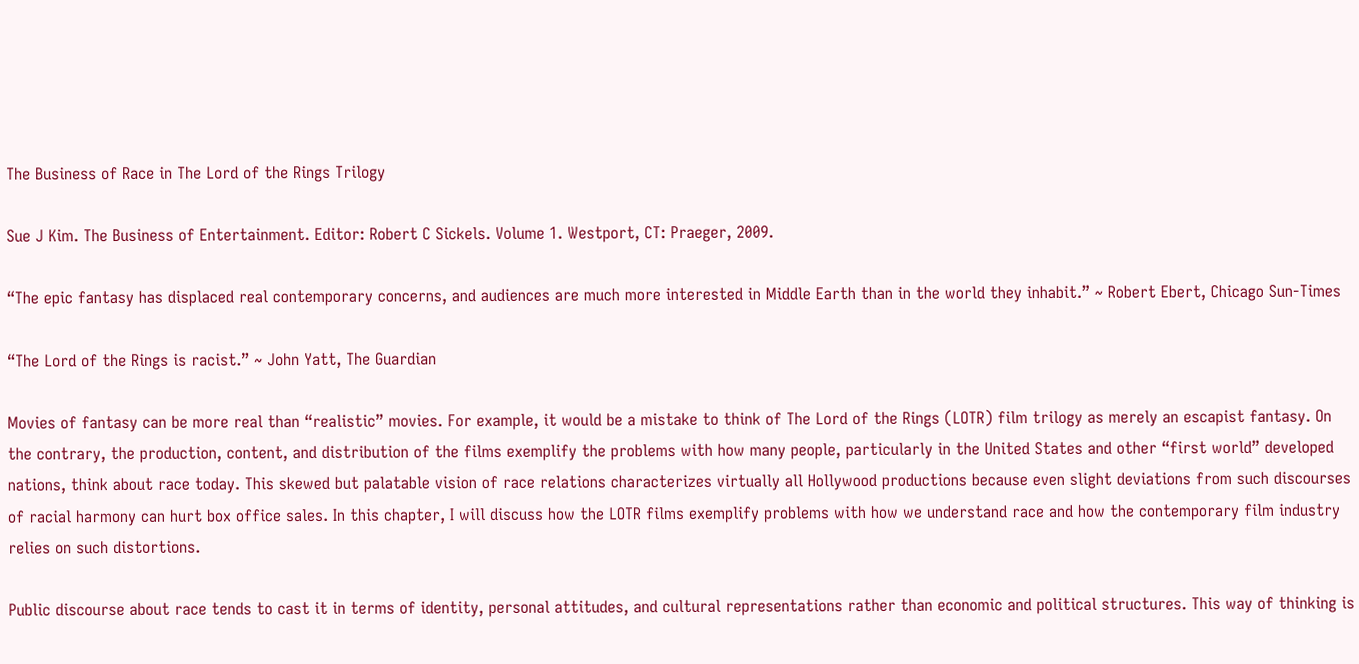The Business of Race in The Lord of the Rings Trilogy

Sue J Kim. The Business of Entertainment. Editor: Robert C Sickels. Volume 1. Westport, CT: Praeger, 2009.

“The epic fantasy has displaced real contemporary concerns, and audiences are much more interested in Middle Earth than in the world they inhabit.” ~ Robert Ebert, Chicago Sun-Times

“The Lord of the Rings is racist.” ~ John Yatt, The Guardian

Movies of fantasy can be more real than “realistic” movies. For example, it would be a mistake to think of The Lord of the Rings (LOTR) film trilogy as merely an escapist fantasy. On the contrary, the production, content, and distribution of the films exemplify the problems with how many people, particularly in the United States and other “first world” developed nations, think about race today. This skewed but palatable vision of race relations characterizes virtually all Hollywood productions because even slight deviations from such discourses of racial harmony can hurt box office sales. In this chapter, I will discuss how the LOTR films exemplify problems with how we understand race and how the contemporary film industry relies on such distortions.

Public discourse about race tends to cast it in terms of identity, personal attitudes, and cultural representations rather than economic and political structures. This way of thinking is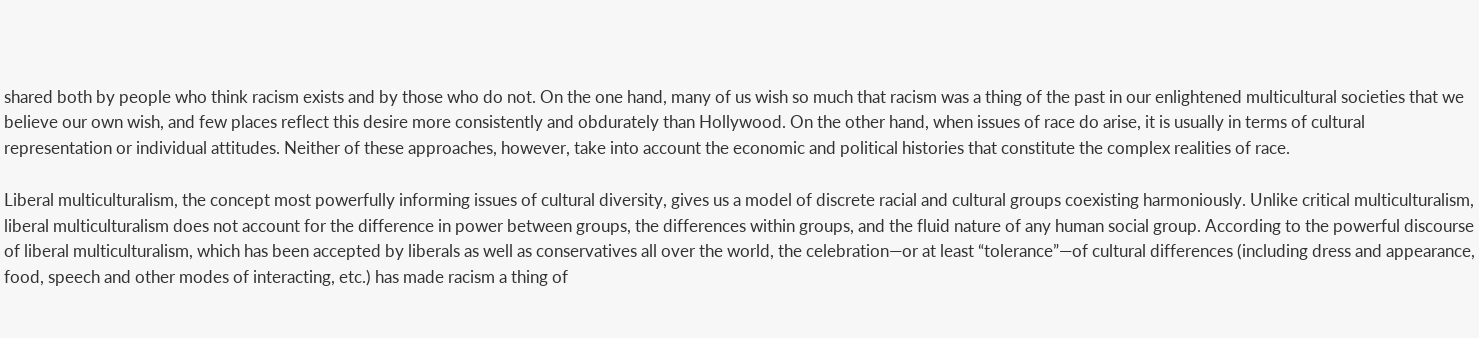shared both by people who think racism exists and by those who do not. On the one hand, many of us wish so much that racism was a thing of the past in our enlightened multicultural societies that we believe our own wish, and few places reflect this desire more consistently and obdurately than Hollywood. On the other hand, when issues of race do arise, it is usually in terms of cultural representation or individual attitudes. Neither of these approaches, however, take into account the economic and political histories that constitute the complex realities of race.

Liberal multiculturalism, the concept most powerfully informing issues of cultural diversity, gives us a model of discrete racial and cultural groups coexisting harmoniously. Unlike critical multiculturalism, liberal multiculturalism does not account for the difference in power between groups, the differences within groups, and the fluid nature of any human social group. According to the powerful discourse of liberal multiculturalism, which has been accepted by liberals as well as conservatives all over the world, the celebration—or at least “tolerance”—of cultural differences (including dress and appearance, food, speech and other modes of interacting, etc.) has made racism a thing of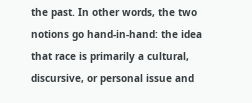the past. In other words, the two notions go hand-in-hand: the idea that race is primarily a cultural, discursive, or personal issue and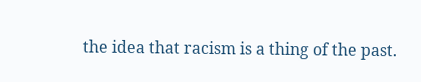the idea that racism is a thing of the past.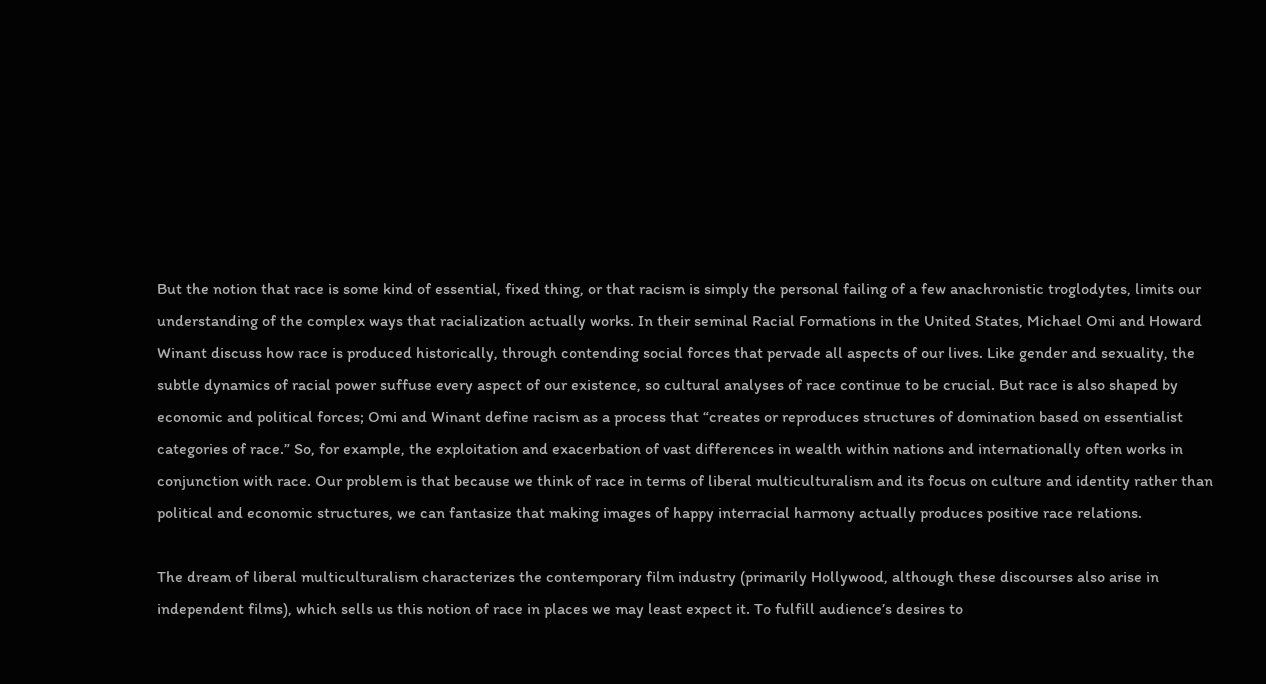But the notion that race is some kind of essential, fixed thing, or that racism is simply the personal failing of a few anachronistic troglodytes, limits our understanding of the complex ways that racialization actually works. In their seminal Racial Formations in the United States, Michael Omi and Howard Winant discuss how race is produced historically, through contending social forces that pervade all aspects of our lives. Like gender and sexuality, the subtle dynamics of racial power suffuse every aspect of our existence, so cultural analyses of race continue to be crucial. But race is also shaped by economic and political forces; Omi and Winant define racism as a process that “creates or reproduces structures of domination based on essentialist categories of race.” So, for example, the exploitation and exacerbation of vast differences in wealth within nations and internationally often works in conjunction with race. Our problem is that because we think of race in terms of liberal multiculturalism and its focus on culture and identity rather than political and economic structures, we can fantasize that making images of happy interracial harmony actually produces positive race relations.

The dream of liberal multiculturalism characterizes the contemporary film industry (primarily Hollywood, although these discourses also arise in independent films), which sells us this notion of race in places we may least expect it. To fulfill audience’s desires to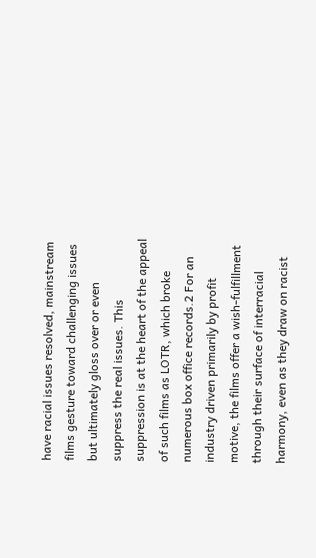have racial issues resolved, mainstream films gesture toward challenging issues but ultimately gloss over or even suppress the real issues. This suppression is at the heart of the appeal of such films as LOTR, which broke numerous box office records.2 For an industry driven primarily by profit motive, the films offer a wish-fulfillment through their surface of interracial harmony, even as they draw on racist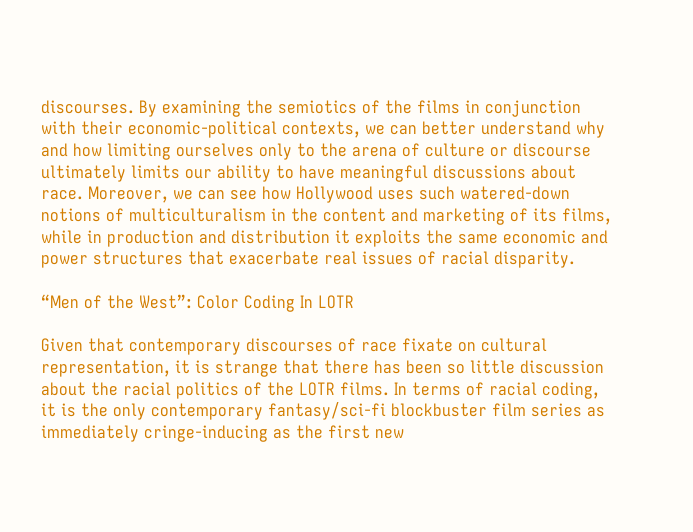discourses. By examining the semiotics of the films in conjunction with their economic-political contexts, we can better understand why and how limiting ourselves only to the arena of culture or discourse ultimately limits our ability to have meaningful discussions about race. Moreover, we can see how Hollywood uses such watered-down notions of multiculturalism in the content and marketing of its films, while in production and distribution it exploits the same economic and power structures that exacerbate real issues of racial disparity.

“Men of the West”: Color Coding In LOTR

Given that contemporary discourses of race fixate on cultural representation, it is strange that there has been so little discussion about the racial politics of the LOTR films. In terms of racial coding, it is the only contemporary fantasy/sci-fi blockbuster film series as immediately cringe-inducing as the first new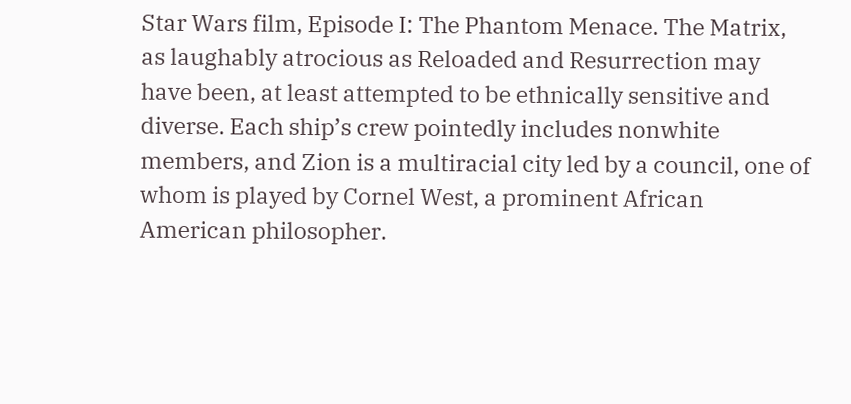Star Wars film, Episode I: The Phantom Menace. The Matrix, as laughably atrocious as Reloaded and Resurrection may have been, at least attempted to be ethnically sensitive and diverse. Each ship’s crew pointedly includes nonwhite members, and Zion is a multiracial city led by a council, one of whom is played by Cornel West, a prominent African American philosopher.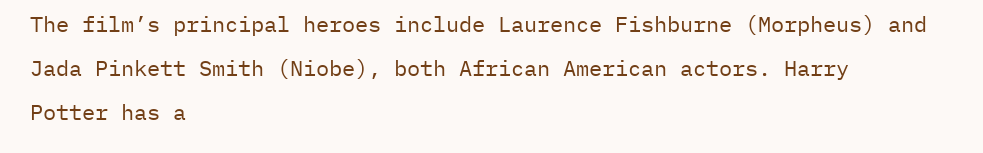The film’s principal heroes include Laurence Fishburne (Morpheus) and Jada Pinkett Smith (Niobe), both African American actors. Harry Potter has a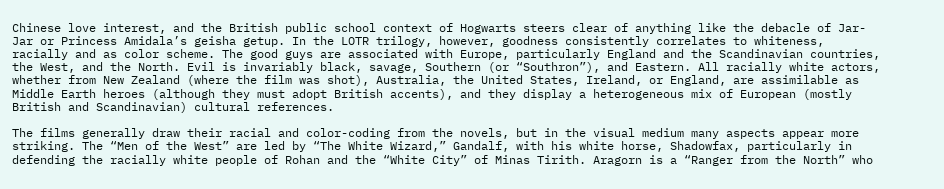Chinese love interest, and the British public school context of Hogwarts steers clear of anything like the debacle of Jar-Jar or Princess Amidala’s geisha getup. In the LOTR trilogy, however, goodness consistently correlates to whiteness, racially and as color scheme. The good guys are associated with Europe, particularly England and the Scandinavian countries, the West, and the North. Evil is invariably black, savage, Southern (or “Southron”), and Eastern. All racially white actors, whether from New Zealand (where the film was shot), Australia, the United States, Ireland, or England, are assimilable as Middle Earth heroes (although they must adopt British accents), and they display a heterogeneous mix of European (mostly British and Scandinavian) cultural references.

The films generally draw their racial and color-coding from the novels, but in the visual medium many aspects appear more striking. The “Men of the West” are led by “The White Wizard,” Gandalf, with his white horse, Shadowfax, particularly in defending the racially white people of Rohan and the “White City” of Minas Tirith. Aragorn is a “Ranger from the North” who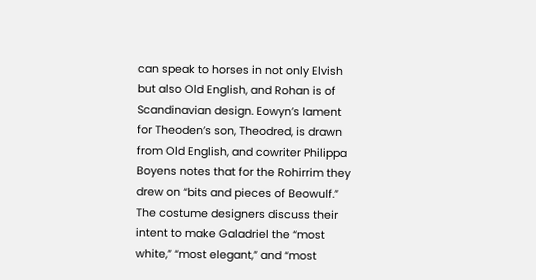can speak to horses in not only Elvish but also Old English, and Rohan is of Scandinavian design. Eowyn’s lament for Theoden’s son, Theodred, is drawn from Old English, and cowriter Philippa Boyens notes that for the Rohirrim they drew on “bits and pieces of Beowulf.” The costume designers discuss their intent to make Galadriel the “most white,” “most elegant,” and “most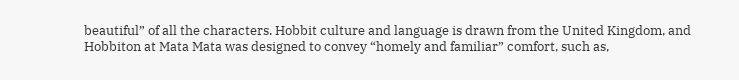beautiful” of all the characters. Hobbit culture and language is drawn from the United Kingdom, and Hobbiton at Mata Mata was designed to convey “homely and familiar” comfort, such as,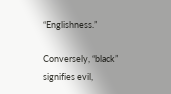“Englishness.”

Conversely, “black” signifies evil,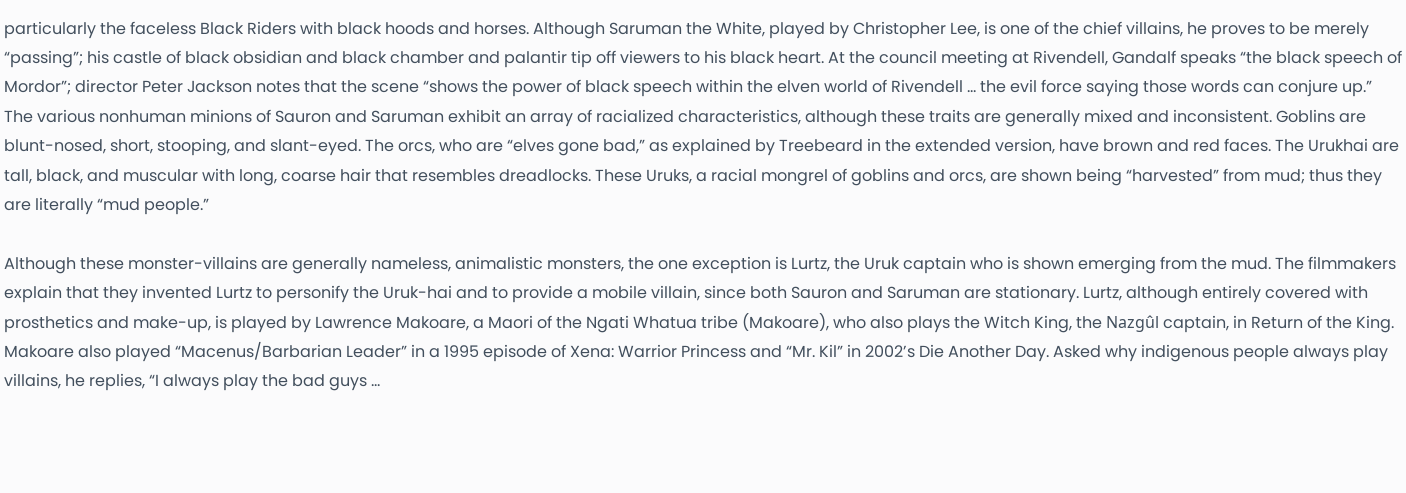particularly the faceless Black Riders with black hoods and horses. Although Saruman the White, played by Christopher Lee, is one of the chief villains, he proves to be merely “passing”; his castle of black obsidian and black chamber and palantir tip off viewers to his black heart. At the council meeting at Rivendell, Gandalf speaks “the black speech of Mordor”; director Peter Jackson notes that the scene “shows the power of black speech within the elven world of Rivendell … the evil force saying those words can conjure up.” The various nonhuman minions of Sauron and Saruman exhibit an array of racialized characteristics, although these traits are generally mixed and inconsistent. Goblins are blunt-nosed, short, stooping, and slant-eyed. The orcs, who are “elves gone bad,” as explained by Treebeard in the extended version, have brown and red faces. The Urukhai are tall, black, and muscular with long, coarse hair that resembles dreadlocks. These Uruks, a racial mongrel of goblins and orcs, are shown being “harvested” from mud; thus they are literally “mud people.”

Although these monster-villains are generally nameless, animalistic monsters, the one exception is Lurtz, the Uruk captain who is shown emerging from the mud. The filmmakers explain that they invented Lurtz to personify the Uruk-hai and to provide a mobile villain, since both Sauron and Saruman are stationary. Lurtz, although entirely covered with prosthetics and make-up, is played by Lawrence Makoare, a Maori of the Ngati Whatua tribe (Makoare), who also plays the Witch King, the Nazgûl captain, in Return of the King. Makoare also played “Macenus/Barbarian Leader” in a 1995 episode of Xena: Warrior Princess and “Mr. Kil” in 2002’s Die Another Day. Asked why indigenous people always play villains, he replies, “I always play the bad guys …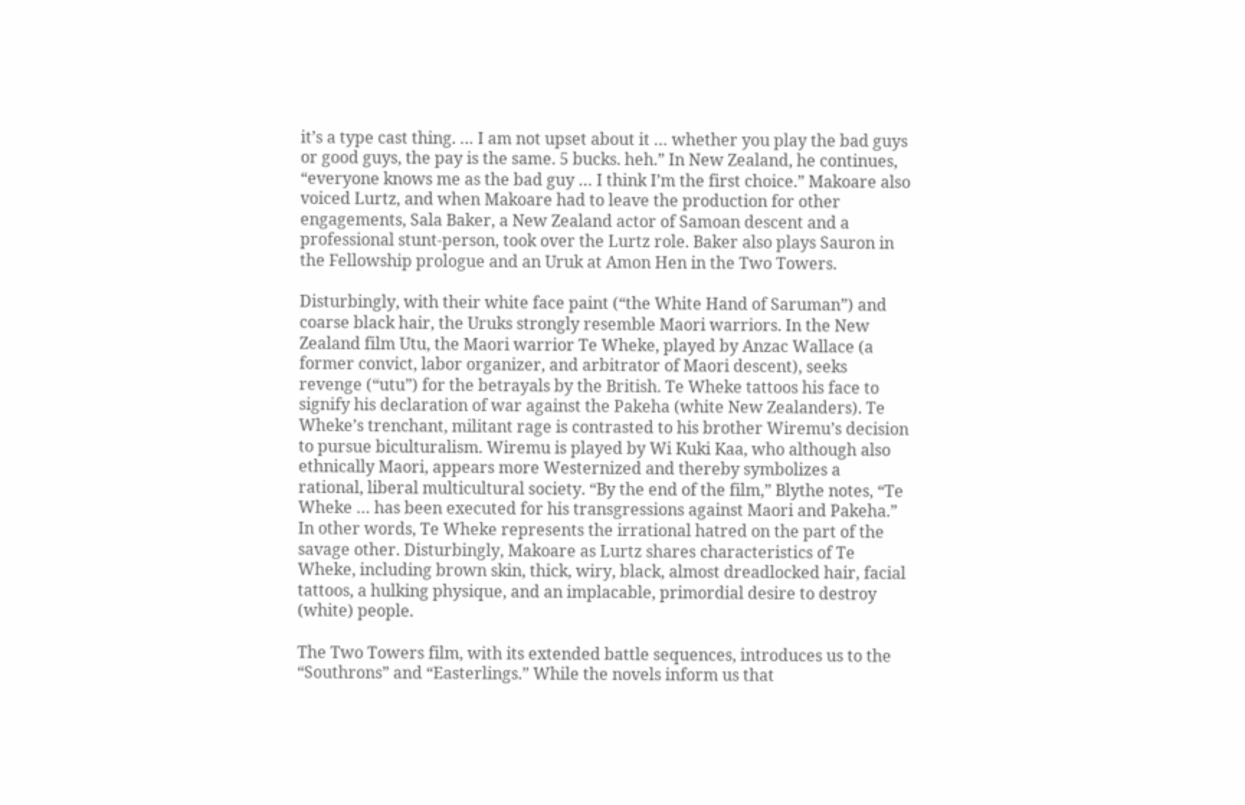it’s a type cast thing. … I am not upset about it … whether you play the bad guys or good guys, the pay is the same. 5 bucks. heh.” In New Zealand, he continues, “everyone knows me as the bad guy … I think I’m the first choice.” Makoare also voiced Lurtz, and when Makoare had to leave the production for other engagements, Sala Baker, a New Zealand actor of Samoan descent and a professional stunt-person, took over the Lurtz role. Baker also plays Sauron in the Fellowship prologue and an Uruk at Amon Hen in the Two Towers.

Disturbingly, with their white face paint (“the White Hand of Saruman”) and coarse black hair, the Uruks strongly resemble Maori warriors. In the New Zealand film Utu, the Maori warrior Te Wheke, played by Anzac Wallace (a former convict, labor organizer, and arbitrator of Maori descent), seeks revenge (“utu”) for the betrayals by the British. Te Wheke tattoos his face to signify his declaration of war against the Pakeha (white New Zealanders). Te Wheke’s trenchant, militant rage is contrasted to his brother Wiremu’s decision to pursue biculturalism. Wiremu is played by Wi Kuki Kaa, who although also ethnically Maori, appears more Westernized and thereby symbolizes a rational, liberal multicultural society. “By the end of the film,” Blythe notes, “Te Wheke … has been executed for his transgressions against Maori and Pakeha.” In other words, Te Wheke represents the irrational hatred on the part of the savage other. Disturbingly, Makoare as Lurtz shares characteristics of Te Wheke, including brown skin, thick, wiry, black, almost dreadlocked hair, facial tattoos, a hulking physique, and an implacable, primordial desire to destroy (white) people.

The Two Towers film, with its extended battle sequences, introduces us to the “Southrons” and “Easterlings.” While the novels inform us that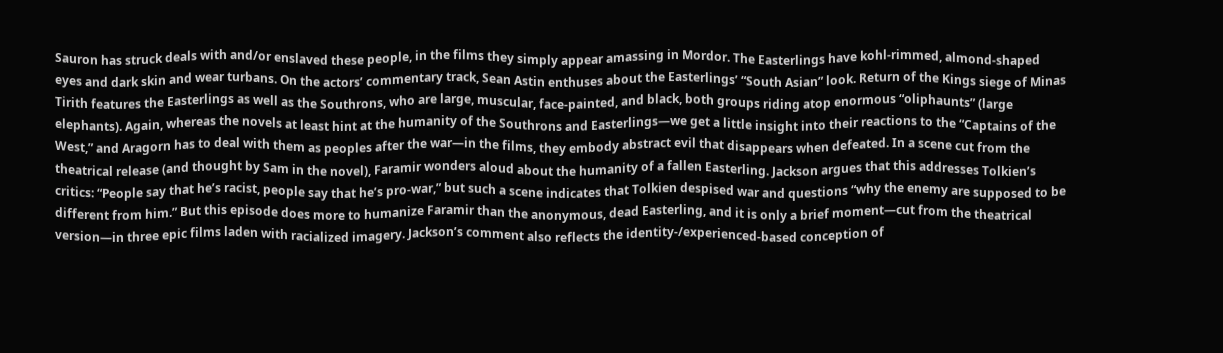Sauron has struck deals with and/or enslaved these people, in the films they simply appear amassing in Mordor. The Easterlings have kohl-rimmed, almond-shaped eyes and dark skin and wear turbans. On the actors’ commentary track, Sean Astin enthuses about the Easterlings’ “South Asian” look. Return of the Kings siege of Minas Tirith features the Easterlings as well as the Southrons, who are large, muscular, face-painted, and black, both groups riding atop enormous “oliphaunts” (large elephants). Again, whereas the novels at least hint at the humanity of the Southrons and Easterlings—we get a little insight into their reactions to the “Captains of the West,” and Aragorn has to deal with them as peoples after the war—in the films, they embody abstract evil that disappears when defeated. In a scene cut from the theatrical release (and thought by Sam in the novel), Faramir wonders aloud about the humanity of a fallen Easterling. Jackson argues that this addresses Tolkien’s critics: “People say that he’s racist, people say that he’s pro-war,” but such a scene indicates that Tolkien despised war and questions “why the enemy are supposed to be different from him.” But this episode does more to humanize Faramir than the anonymous, dead Easterling, and it is only a brief moment—cut from the theatrical version—in three epic films laden with racialized imagery. Jackson’s comment also reflects the identity-/experienced-based conception of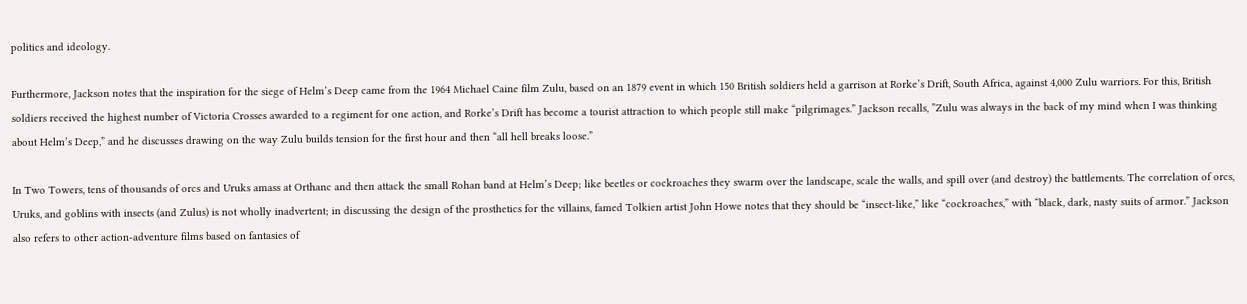politics and ideology.

Furthermore, Jackson notes that the inspiration for the siege of Helm’s Deep came from the 1964 Michael Caine film Zulu, based on an 1879 event in which 150 British soldiers held a garrison at Rorke’s Drift, South Africa, against 4,000 Zulu warriors. For this, British soldiers received the highest number of Victoria Crosses awarded to a regiment for one action, and Rorke’s Drift has become a tourist attraction to which people still make “pilgrimages.” Jackson recalls, ”Zulu was always in the back of my mind when I was thinking about Helm’s Deep,” and he discusses drawing on the way Zulu builds tension for the first hour and then “all hell breaks loose.”

In Two Towers, tens of thousands of orcs and Uruks amass at Orthanc and then attack the small Rohan band at Helm’s Deep; like beetles or cockroaches they swarm over the landscape, scale the walls, and spill over (and destroy) the battlements. The correlation of orcs, Uruks, and goblins with insects (and Zulus) is not wholly inadvertent; in discussing the design of the prosthetics for the villains, famed Tolkien artist John Howe notes that they should be “insect-like,” like “cockroaches,” with “black, dark, nasty suits of armor.” Jackson also refers to other action-adventure films based on fantasies of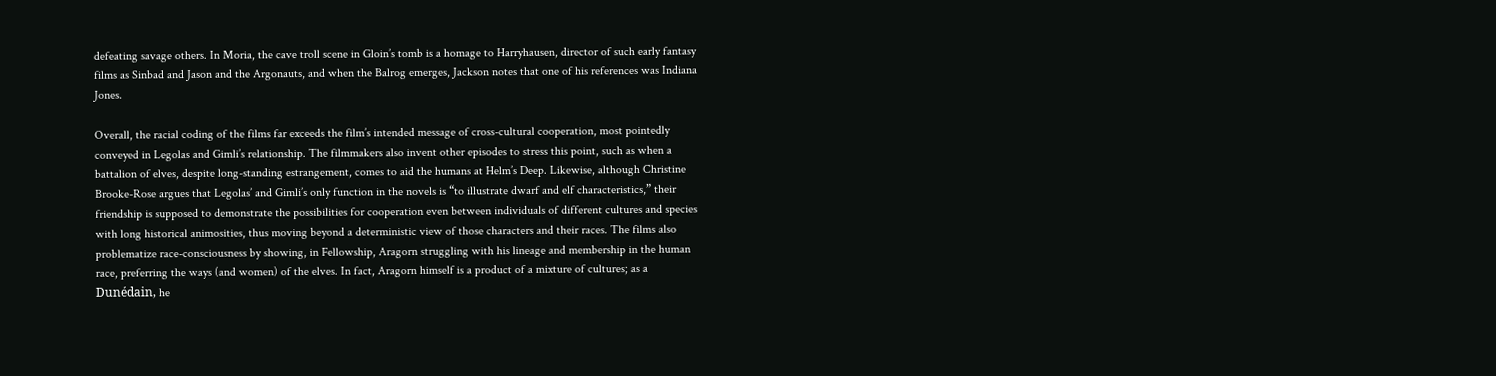defeating savage others. In Moria, the cave troll scene in Gloin’s tomb is a homage to Harryhausen, director of such early fantasy films as Sinbad and Jason and the Argonauts, and when the Balrog emerges, Jackson notes that one of his references was Indiana Jones.

Overall, the racial coding of the films far exceeds the film’s intended message of cross-cultural cooperation, most pointedly conveyed in Legolas and Gimli’s relationship. The filmmakers also invent other episodes to stress this point, such as when a battalion of elves, despite long-standing estrangement, comes to aid the humans at Helm’s Deep. Likewise, although Christine Brooke-Rose argues that Legolas’ and Gimli’s only function in the novels is “to illustrate dwarf and elf characteristics,” their friendship is supposed to demonstrate the possibilities for cooperation even between individuals of different cultures and species with long historical animosities, thus moving beyond a deterministic view of those characters and their races. The films also problematize race-consciousness by showing, in Fellowship, Aragorn struggling with his lineage and membership in the human race, preferring the ways (and women) of the elves. In fact, Aragorn himself is a product of a mixture of cultures; as a Dunédain, he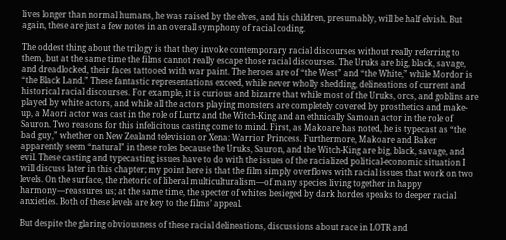lives longer than normal humans, he was raised by the elves, and his children, presumably, will be half elvish. But again, these are just a few notes in an overall symphony of racial coding.

The oddest thing about the trilogy is that they invoke contemporary racial discourses without really referring to them, but at the same time the films cannot really escape those racial discourses. The Uruks are big, black, savage, and dreadlocked, their faces tattooed with war paint. The heroes are of “the West” and “the White,” while Mordor is “the Black Land.” These fantastic representations exceed, while never wholly shedding, delineations of current and historical racial discourses. For example, it is curious and bizarre that while most of the Uruks, orcs, and goblins are played by white actors, and while all the actors playing monsters are completely covered by prosthetics and make-up, a Maori actor was cast in the role of Lurtz and the Witch-King and an ethnically Samoan actor in the role of Sauron. Two reasons for this infelicitous casting come to mind. First, as Makoare has noted, he is typecast as “the bad guy,” whether on New Zealand television or Xena: Warrior Princess. Furthermore, Makoare and Baker apparently seem “natural” in these roles because the Uruks, Sauron, and the Witch-King are big, black, savage, and evil. These casting and typecasting issues have to do with the issues of the racialized political-economic situation I will discuss later in this chapter; my point here is that the film simply overflows with racial issues that work on two levels. On the surface, the rhetoric of liberal multiculturalism—of many species living together in happy harmony—reassures us; at the same time, the specter of whites besieged by dark hordes speaks to deeper racial anxieties. Both of these levels are key to the films’ appeal.

But despite the glaring obviousness of these racial delineations, discussions about race in LOTR and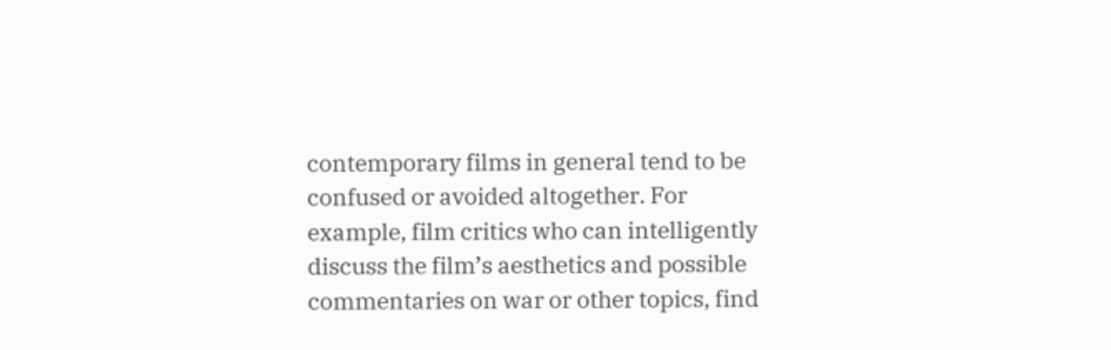contemporary films in general tend to be confused or avoided altogether. For example, film critics who can intelligently discuss the film’s aesthetics and possible commentaries on war or other topics, find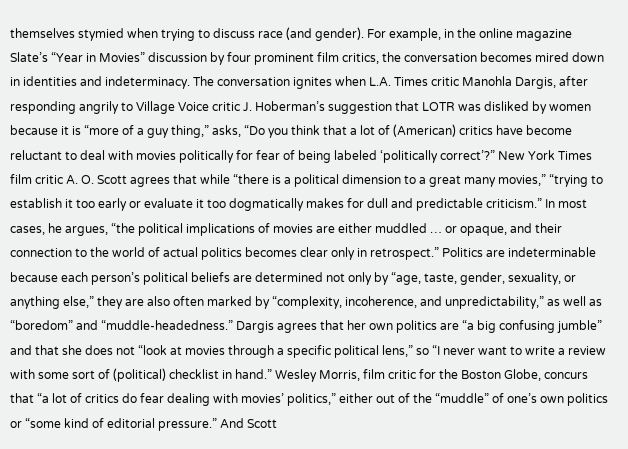themselves stymied when trying to discuss race (and gender). For example, in the online magazine Slate’s “Year in Movies” discussion by four prominent film critics, the conversation becomes mired down in identities and indeterminacy. The conversation ignites when L.A. Times critic Manohla Dargis, after responding angrily to Village Voice critic J. Hoberman’s suggestion that LOTR was disliked by women because it is “more of a guy thing,” asks, “Do you think that a lot of (American) critics have become reluctant to deal with movies politically for fear of being labeled ‘politically correct’?” New York Times film critic A. O. Scott agrees that while “there is a political dimension to a great many movies,” “trying to establish it too early or evaluate it too dogmatically makes for dull and predictable criticism.” In most cases, he argues, “the political implications of movies are either muddled … or opaque, and their connection to the world of actual politics becomes clear only in retrospect.” Politics are indeterminable because each person’s political beliefs are determined not only by “age, taste, gender, sexuality, or anything else,” they are also often marked by “complexity, incoherence, and unpredictability,” as well as “boredom” and “muddle-headedness.” Dargis agrees that her own politics are “a big confusing jumble” and that she does not “look at movies through a specific political lens,” so “I never want to write a review with some sort of (political) checklist in hand.” Wesley Morris, film critic for the Boston Globe, concurs that “a lot of critics do fear dealing with movies’ politics,” either out of the “muddle” of one’s own politics or “some kind of editorial pressure.” And Scott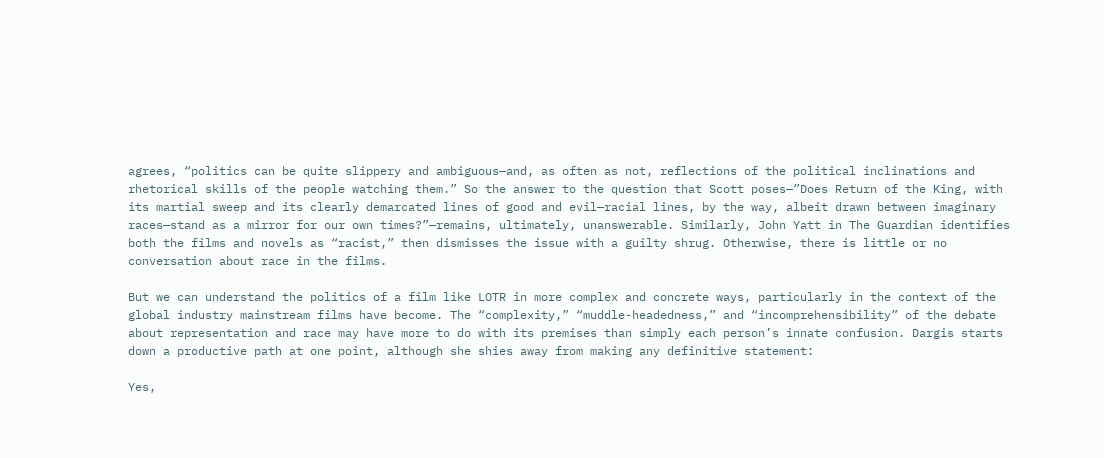agrees, “politics can be quite slippery and ambiguous—and, as often as not, reflections of the political inclinations and rhetorical skills of the people watching them.” So the answer to the question that Scott poses—”Does Return of the King, with its martial sweep and its clearly demarcated lines of good and evil—racial lines, by the way, albeit drawn between imaginary races—stand as a mirror for our own times?”—remains, ultimately, unanswerable. Similarly, John Yatt in The Guardian identifies both the films and novels as “racist,” then dismisses the issue with a guilty shrug. Otherwise, there is little or no conversation about race in the films.

But we can understand the politics of a film like LOTR in more complex and concrete ways, particularly in the context of the global industry mainstream films have become. The “complexity,” “muddle-headedness,” and “incomprehensibility” of the debate about representation and race may have more to do with its premises than simply each person’s innate confusion. Dargis starts down a productive path at one point, although she shies away from making any definitive statement:

Yes,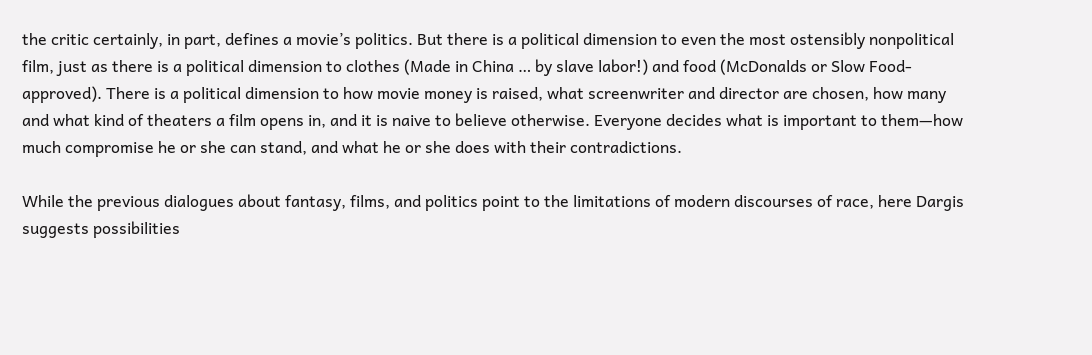the critic certainly, in part, defines a movie’s politics. But there is a political dimension to even the most ostensibly nonpolitical film, just as there is a political dimension to clothes (Made in China … by slave labor!) and food (McDonalds or Slow Food-approved). There is a political dimension to how movie money is raised, what screenwriter and director are chosen, how many and what kind of theaters a film opens in, and it is naive to believe otherwise. Everyone decides what is important to them—how much compromise he or she can stand, and what he or she does with their contradictions.

While the previous dialogues about fantasy, films, and politics point to the limitations of modern discourses of race, here Dargis suggests possibilities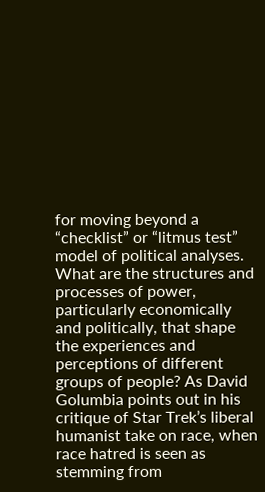for moving beyond a “checklist” or “litmus test” model of political analyses. What are the structures and processes of power, particularly economically and politically, that shape the experiences and perceptions of different groups of people? As David Golumbia points out in his critique of Star Trek’s liberal humanist take on race, when race hatred is seen as stemming from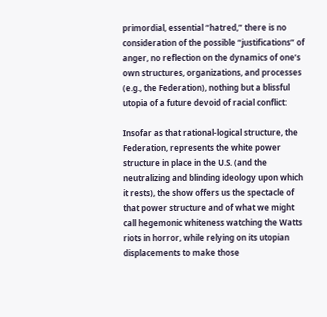primordial, essential “hatred,” there is no consideration of the possible “justifications” of anger, no reflection on the dynamics of one’s own structures, organizations, and processes (e.g., the Federation), nothing but a blissful utopia of a future devoid of racial conflict:

Insofar as that rational-logical structure, the Federation, represents the white power structure in place in the U.S. (and the neutralizing and blinding ideology upon which it rests), the show offers us the spectacle of that power structure and of what we might call hegemonic whiteness watching the Watts riots in horror, while relying on its utopian displacements to make those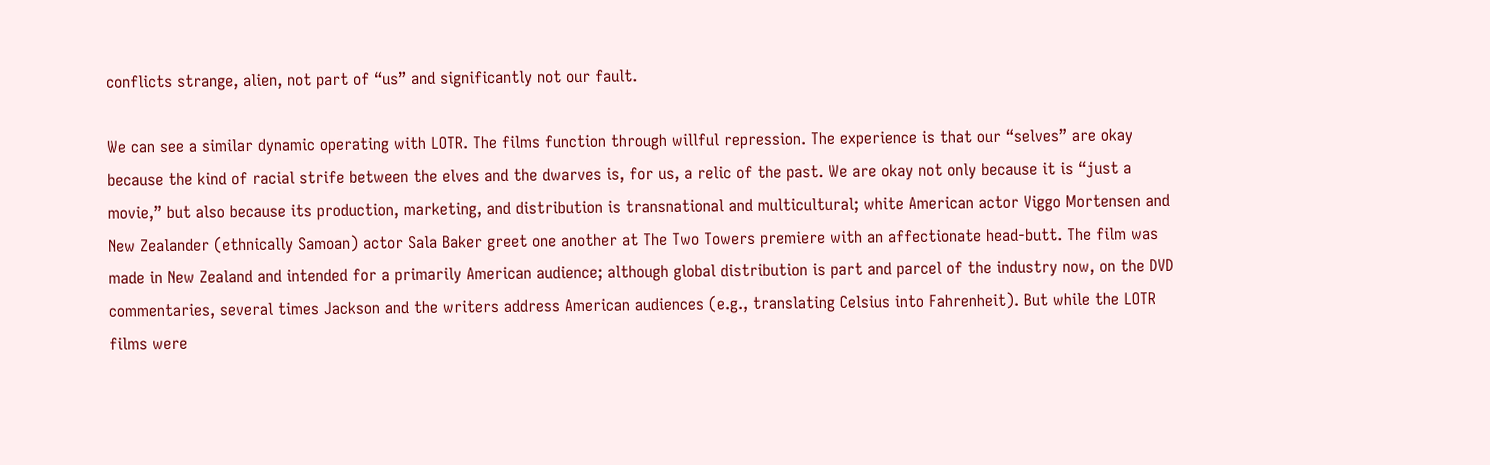conflicts strange, alien, not part of “us” and significantly not our fault.

We can see a similar dynamic operating with LOTR. The films function through willful repression. The experience is that our “selves” are okay because the kind of racial strife between the elves and the dwarves is, for us, a relic of the past. We are okay not only because it is “just a movie,” but also because its production, marketing, and distribution is transnational and multicultural; white American actor Viggo Mortensen and New Zealander (ethnically Samoan) actor Sala Baker greet one another at The Two Towers premiere with an affectionate head-butt. The film was made in New Zealand and intended for a primarily American audience; although global distribution is part and parcel of the industry now, on the DVD commentaries, several times Jackson and the writers address American audiences (e.g., translating Celsius into Fahrenheit). But while the LOTR films were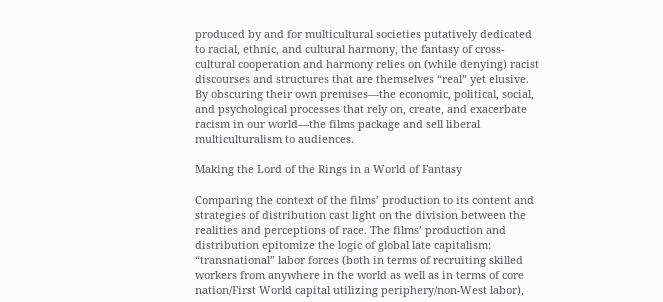produced by and for multicultural societies putatively dedicated to racial, ethnic, and cultural harmony, the fantasy of cross-cultural cooperation and harmony relies on (while denying) racist discourses and structures that are themselves “real” yet elusive. By obscuring their own premises—the economic, political, social, and psychological processes that rely on, create, and exacerbate racism in our world—the films package and sell liberal multiculturalism to audiences.

Making the Lord of the Rings in a World of Fantasy

Comparing the context of the films’ production to its content and strategies of distribution cast light on the division between the realities and perceptions of race. The films’ production and distribution epitomize the logic of global late capitalism: “transnational” labor forces (both in terms of recruiting skilled workers from anywhere in the world as well as in terms of core nation/First World capital utilizing periphery/non-West labor),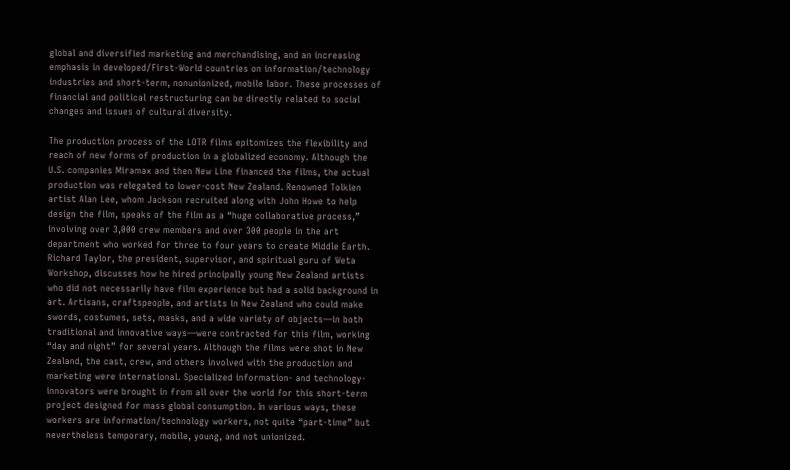global and diversified marketing and merchandising, and an increasing emphasis in developed/First-World countries on information/technology industries and short-term, nonunionized, mobile labor. These processes of financial and political restructuring can be directly related to social changes and issues of cultural diversity.

The production process of the LOTR films epitomizes the flexibility and reach of new forms of production in a globalized economy. Although the U.S. companies Miramax and then New Line financed the films, the actual production was relegated to lower-cost New Zealand. Renowned Tolkien artist Alan Lee, whom Jackson recruited along with John Howe to help design the film, speaks of the film as a “huge collaborative process,” involving over 3,000 crew members and over 300 people in the art department who worked for three to four years to create Middle Earth. Richard Taylor, the president, supervisor, and spiritual guru of Weta Workshop, discusses how he hired principally young New Zealand artists who did not necessarily have film experience but had a solid background in art. Artisans, craftspeople, and artists in New Zealand who could make swords, costumes, sets, masks, and a wide variety of objects—in both traditional and innovative ways—were contracted for this film, working “day and night” for several years. Although the films were shot in New Zealand, the cast, crew, and others involved with the production and marketing were international. Specialized information- and technology-innovators were brought in from all over the world for this short-term project designed for mass global consumption. In various ways, these workers are information/technology workers, not quite “part-time” but nevertheless temporary, mobile, young, and not unionized.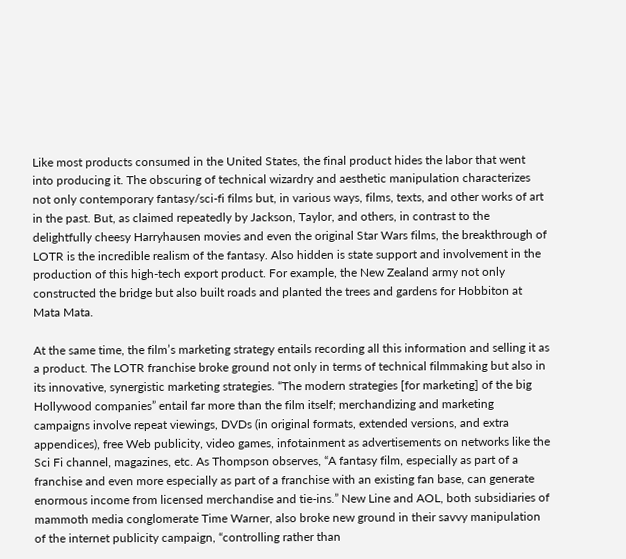Like most products consumed in the United States, the final product hides the labor that went into producing it. The obscuring of technical wizardry and aesthetic manipulation characterizes not only contemporary fantasy/sci-fi films but, in various ways, films, texts, and other works of art in the past. But, as claimed repeatedly by Jackson, Taylor, and others, in contrast to the delightfully cheesy Harryhausen movies and even the original Star Wars films, the breakthrough of LOTR is the incredible realism of the fantasy. Also hidden is state support and involvement in the production of this high-tech export product. For example, the New Zealand army not only constructed the bridge but also built roads and planted the trees and gardens for Hobbiton at Mata Mata.

At the same time, the film’s marketing strategy entails recording all this information and selling it as a product. The LOTR franchise broke ground not only in terms of technical filmmaking but also in its innovative, synergistic marketing strategies. “The modern strategies [for marketing] of the big Hollywood companies” entail far more than the film itself; merchandizing and marketing campaigns involve repeat viewings, DVDs (in original formats, extended versions, and extra appendices), free Web publicity, video games, infotainment as advertisements on networks like the Sci Fi channel, magazines, etc. As Thompson observes, “A fantasy film, especially as part of a franchise and even more especially as part of a franchise with an existing fan base, can generate enormous income from licensed merchandise and tie-ins.” New Line and AOL, both subsidiaries of mammoth media conglomerate Time Warner, also broke new ground in their savvy manipulation of the internet publicity campaign, “controlling rather than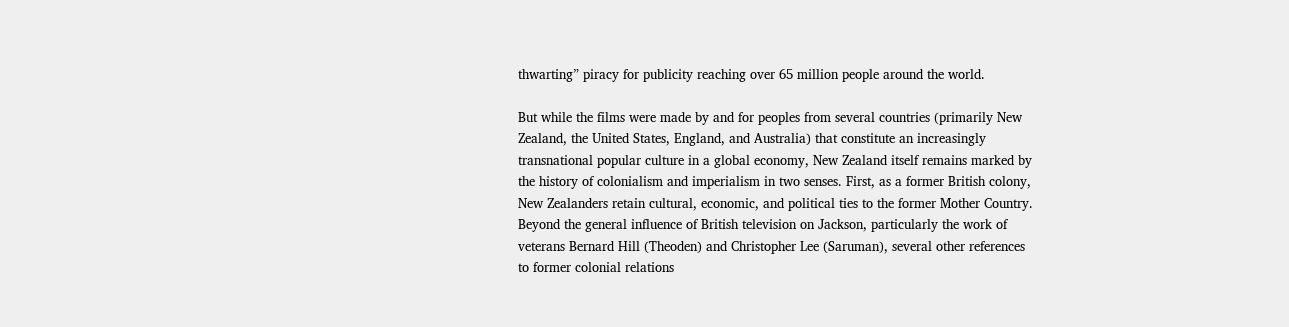thwarting” piracy for publicity reaching over 65 million people around the world.

But while the films were made by and for peoples from several countries (primarily New Zealand, the United States, England, and Australia) that constitute an increasingly transnational popular culture in a global economy, New Zealand itself remains marked by the history of colonialism and imperialism in two senses. First, as a former British colony, New Zealanders retain cultural, economic, and political ties to the former Mother Country. Beyond the general influence of British television on Jackson, particularly the work of veterans Bernard Hill (Theoden) and Christopher Lee (Saruman), several other references to former colonial relations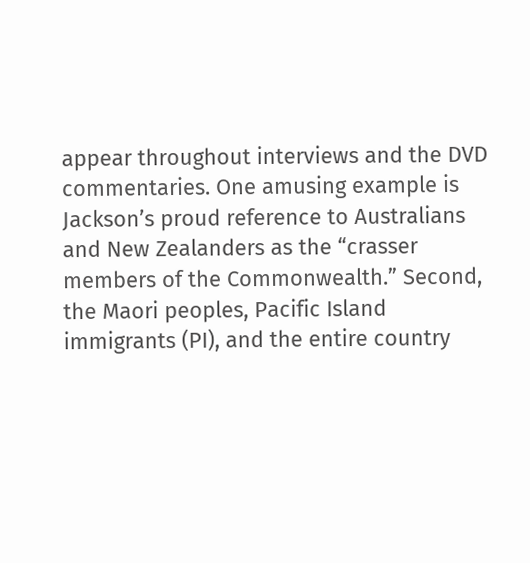appear throughout interviews and the DVD commentaries. One amusing example is Jackson’s proud reference to Australians and New Zealanders as the “crasser members of the Commonwealth.” Second, the Maori peoples, Pacific Island immigrants (PI), and the entire country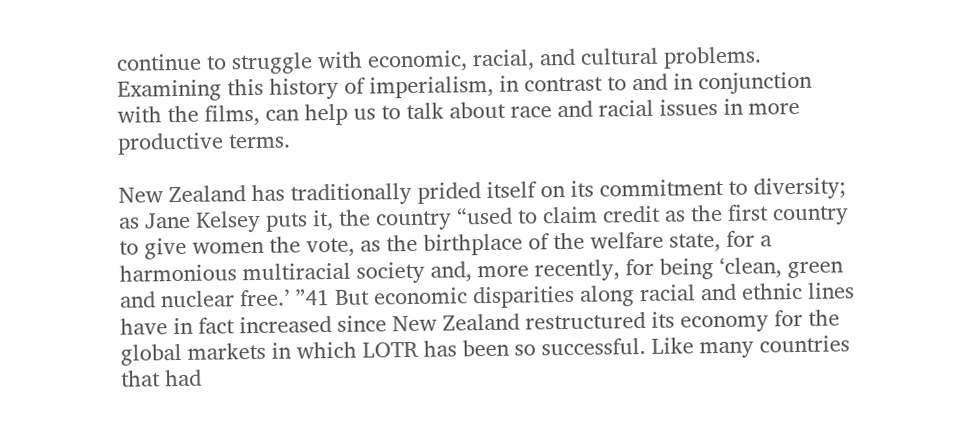continue to struggle with economic, racial, and cultural problems. Examining this history of imperialism, in contrast to and in conjunction with the films, can help us to talk about race and racial issues in more productive terms.

New Zealand has traditionally prided itself on its commitment to diversity; as Jane Kelsey puts it, the country “used to claim credit as the first country to give women the vote, as the birthplace of the welfare state, for a harmonious multiracial society and, more recently, for being ‘clean, green and nuclear free.’ ”41 But economic disparities along racial and ethnic lines have in fact increased since New Zealand restructured its economy for the global markets in which LOTR has been so successful. Like many countries that had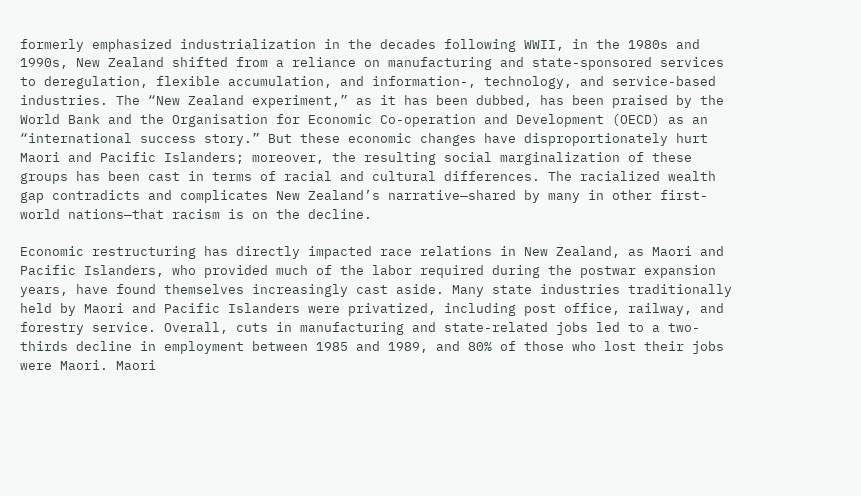formerly emphasized industrialization in the decades following WWII, in the 1980s and 1990s, New Zealand shifted from a reliance on manufacturing and state-sponsored services to deregulation, flexible accumulation, and information-, technology, and service-based industries. The “New Zealand experiment,” as it has been dubbed, has been praised by the World Bank and the Organisation for Economic Co-operation and Development (OECD) as an “international success story.” But these economic changes have disproportionately hurt Maori and Pacific Islanders; moreover, the resulting social marginalization of these groups has been cast in terms of racial and cultural differences. The racialized wealth gap contradicts and complicates New Zealand’s narrative—shared by many in other first-world nations—that racism is on the decline.

Economic restructuring has directly impacted race relations in New Zealand, as Maori and Pacific Islanders, who provided much of the labor required during the postwar expansion years, have found themselves increasingly cast aside. Many state industries traditionally held by Maori and Pacific Islanders were privatized, including post office, railway, and forestry service. Overall, cuts in manufacturing and state-related jobs led to a two-thirds decline in employment between 1985 and 1989, and 80% of those who lost their jobs were Maori. Maori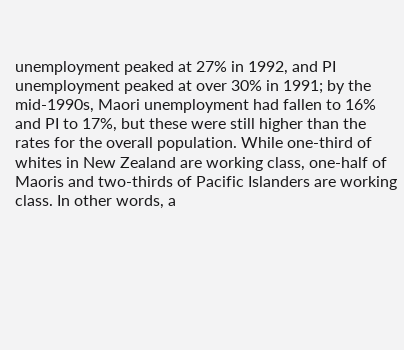unemployment peaked at 27% in 1992, and PI unemployment peaked at over 30% in 1991; by the mid-1990s, Maori unemployment had fallen to 16% and PI to 17%, but these were still higher than the rates for the overall population. While one-third of whites in New Zealand are working class, one-half of Maoris and two-thirds of Pacific Islanders are working class. In other words, a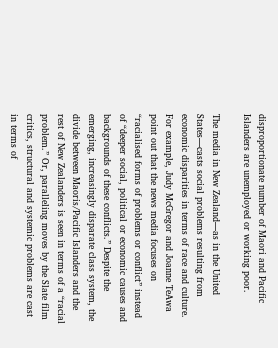disproportionate number of Maori and Pacific Islanders are unemployed or working poor.

The media in New Zealand—as in the United States—casts social problems resulting from economic disparities in terms of race and culture. For example, Judy McGregor and Joanne TeAwa point out that the news media focuses on “racialised forms of problems or conflict” instead of “deeper social, political or economic causes and backgrounds of these conflicts.” Despite the emerging, increasingly disparate class system, the divide between Maoris/Pacific Islanders and the rest of New Zealanders is seen in terms of a “racial problem.” Or, paralleling moves by the Slate film critics, structural and systemic problems are cast in terms of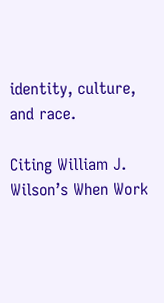identity, culture, and race.

Citing William J. Wilson’s When Work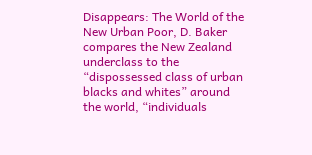Disappears: The World of the New Urban Poor, D. Baker compares the New Zealand underclass to the “dispossessed class of urban blacks and whites” around the world, “individuals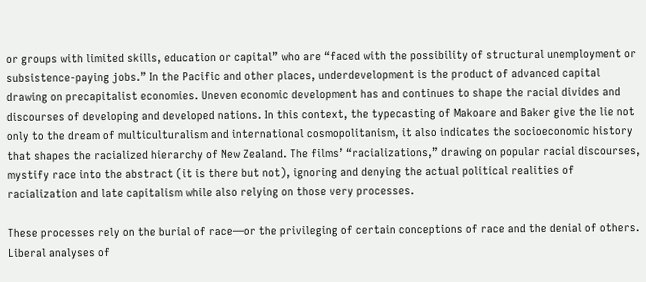or groups with limited skills, education or capital” who are “faced with the possibility of structural unemployment or subsistence-paying jobs.” In the Pacific and other places, underdevelopment is the product of advanced capital drawing on precapitalist economies. Uneven economic development has and continues to shape the racial divides and discourses of developing and developed nations. In this context, the typecasting of Makoare and Baker give the lie not only to the dream of multiculturalism and international cosmopolitanism, it also indicates the socioeconomic history that shapes the racialized hierarchy of New Zealand. The films’ “racializations,” drawing on popular racial discourses, mystify race into the abstract (it is there but not), ignoring and denying the actual political realities of racialization and late capitalism while also relying on those very processes.

These processes rely on the burial of race—or the privileging of certain conceptions of race and the denial of others. Liberal analyses of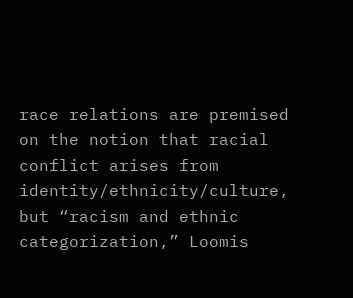race relations are premised on the notion that racial conflict arises from identity/ethnicity/culture, but “racism and ethnic categorization,” Loomis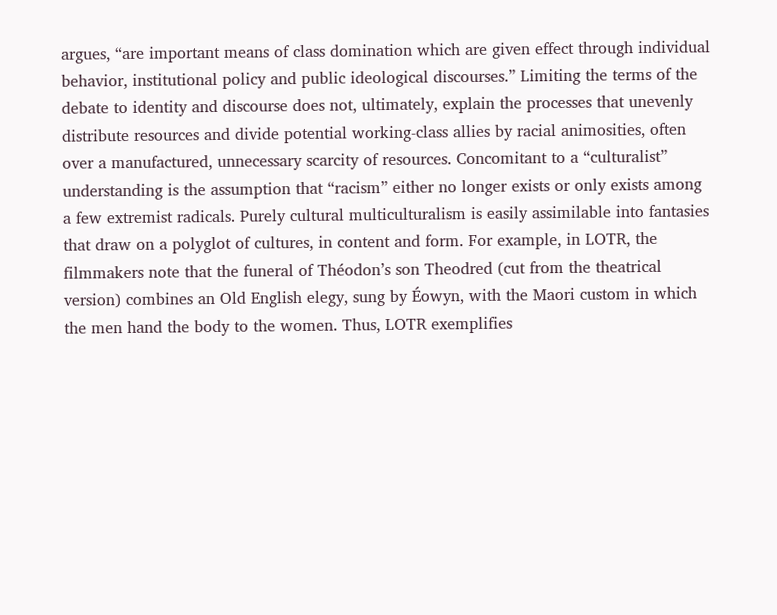argues, “are important means of class domination which are given effect through individual behavior, institutional policy and public ideological discourses.” Limiting the terms of the debate to identity and discourse does not, ultimately, explain the processes that unevenly distribute resources and divide potential working-class allies by racial animosities, often over a manufactured, unnecessary scarcity of resources. Concomitant to a “culturalist” understanding is the assumption that “racism” either no longer exists or only exists among a few extremist radicals. Purely cultural multiculturalism is easily assimilable into fantasies that draw on a polyglot of cultures, in content and form. For example, in LOTR, the filmmakers note that the funeral of Théodon’s son Theodred (cut from the theatrical version) combines an Old English elegy, sung by Éowyn, with the Maori custom in which the men hand the body to the women. Thus, LOTR exemplifies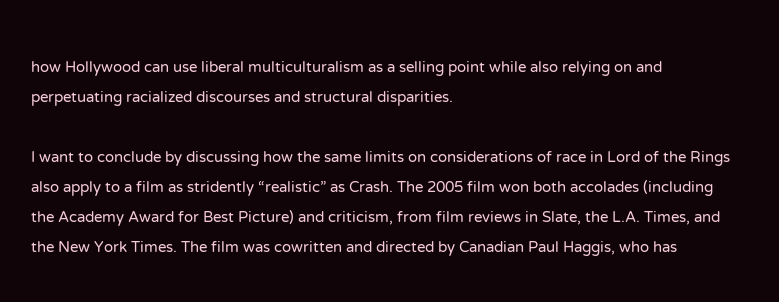how Hollywood can use liberal multiculturalism as a selling point while also relying on and perpetuating racialized discourses and structural disparities.

I want to conclude by discussing how the same limits on considerations of race in Lord of the Rings also apply to a film as stridently “realistic” as Crash. The 2005 film won both accolades (including the Academy Award for Best Picture) and criticism, from film reviews in Slate, the L.A. Times, and the New York Times. The film was cowritten and directed by Canadian Paul Haggis, who has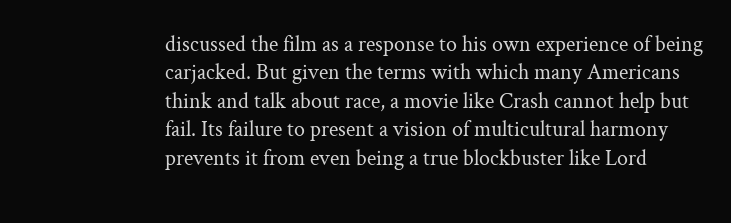discussed the film as a response to his own experience of being carjacked. But given the terms with which many Americans think and talk about race, a movie like Crash cannot help but fail. Its failure to present a vision of multicultural harmony prevents it from even being a true blockbuster like Lord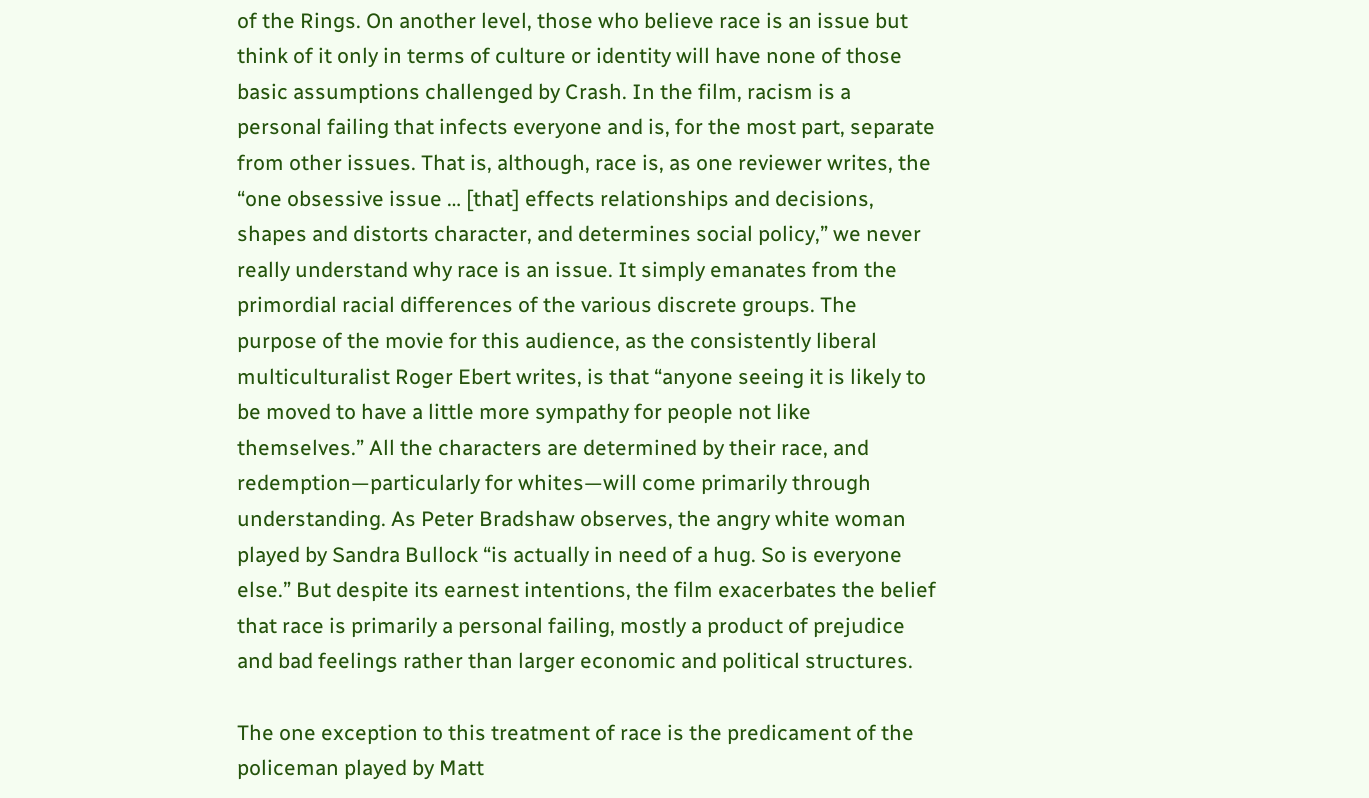of the Rings. On another level, those who believe race is an issue but think of it only in terms of culture or identity will have none of those basic assumptions challenged by Crash. In the film, racism is a personal failing that infects everyone and is, for the most part, separate from other issues. That is, although, race is, as one reviewer writes, the “one obsessive issue … [that] effects relationships and decisions, shapes and distorts character, and determines social policy,” we never really understand why race is an issue. It simply emanates from the primordial racial differences of the various discrete groups. The purpose of the movie for this audience, as the consistently liberal multiculturalist Roger Ebert writes, is that “anyone seeing it is likely to be moved to have a little more sympathy for people not like themselves.” All the characters are determined by their race, and redemption—particularly for whites—will come primarily through understanding. As Peter Bradshaw observes, the angry white woman played by Sandra Bullock “is actually in need of a hug. So is everyone else.” But despite its earnest intentions, the film exacerbates the belief that race is primarily a personal failing, mostly a product of prejudice and bad feelings rather than larger economic and political structures.

The one exception to this treatment of race is the predicament of the policeman played by Matt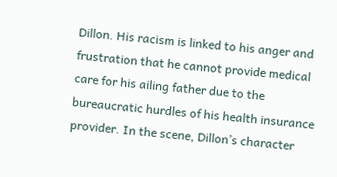Dillon. His racism is linked to his anger and frustration that he cannot provide medical care for his ailing father due to the bureaucratic hurdles of his health insurance provider. In the scene, Dillon’s character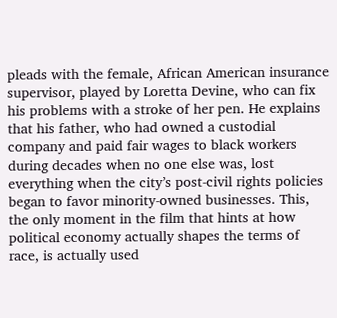pleads with the female, African American insurance supervisor, played by Loretta Devine, who can fix his problems with a stroke of her pen. He explains that his father, who had owned a custodial company and paid fair wages to black workers during decades when no one else was, lost everything when the city’s post-civil rights policies began to favor minority-owned businesses. This, the only moment in the film that hints at how political economy actually shapes the terms of race, is actually used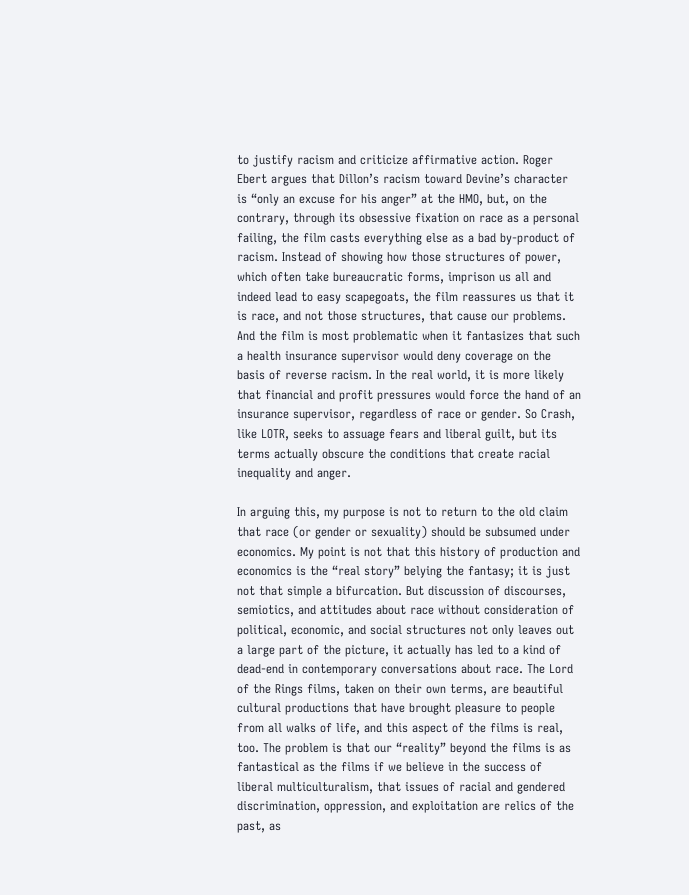to justify racism and criticize affirmative action. Roger Ebert argues that Dillon’s racism toward Devine’s character is “only an excuse for his anger” at the HMO, but, on the contrary, through its obsessive fixation on race as a personal failing, the film casts everything else as a bad by-product of racism. Instead of showing how those structures of power, which often take bureaucratic forms, imprison us all and indeed lead to easy scapegoats, the film reassures us that it is race, and not those structures, that cause our problems. And the film is most problematic when it fantasizes that such a health insurance supervisor would deny coverage on the basis of reverse racism. In the real world, it is more likely that financial and profit pressures would force the hand of an insurance supervisor, regardless of race or gender. So Crash, like LOTR, seeks to assuage fears and liberal guilt, but its terms actually obscure the conditions that create racial inequality and anger.

In arguing this, my purpose is not to return to the old claim that race (or gender or sexuality) should be subsumed under economics. My point is not that this history of production and economics is the “real story” belying the fantasy; it is just not that simple a bifurcation. But discussion of discourses, semiotics, and attitudes about race without consideration of political, economic, and social structures not only leaves out a large part of the picture, it actually has led to a kind of dead-end in contemporary conversations about race. The Lord of the Rings films, taken on their own terms, are beautiful cultural productions that have brought pleasure to people from all walks of life, and this aspect of the films is real, too. The problem is that our “reality” beyond the films is as fantastical as the films if we believe in the success of liberal multiculturalism, that issues of racial and gendered discrimination, oppression, and exploitation are relics of the past, as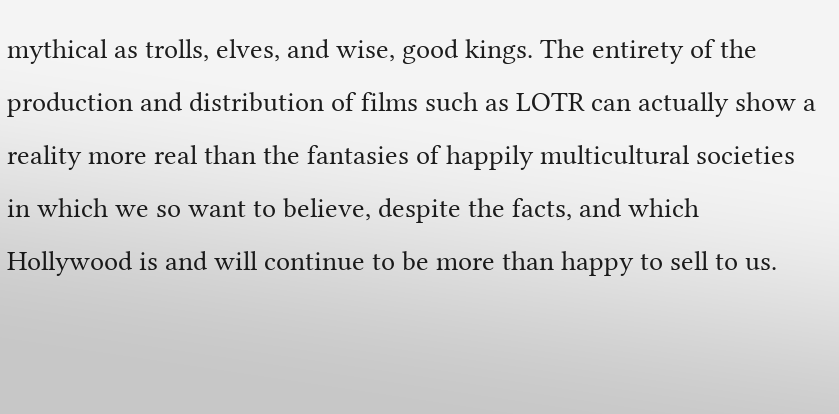mythical as trolls, elves, and wise, good kings. The entirety of the production and distribution of films such as LOTR can actually show a reality more real than the fantasies of happily multicultural societies in which we so want to believe, despite the facts, and which Hollywood is and will continue to be more than happy to sell to us.